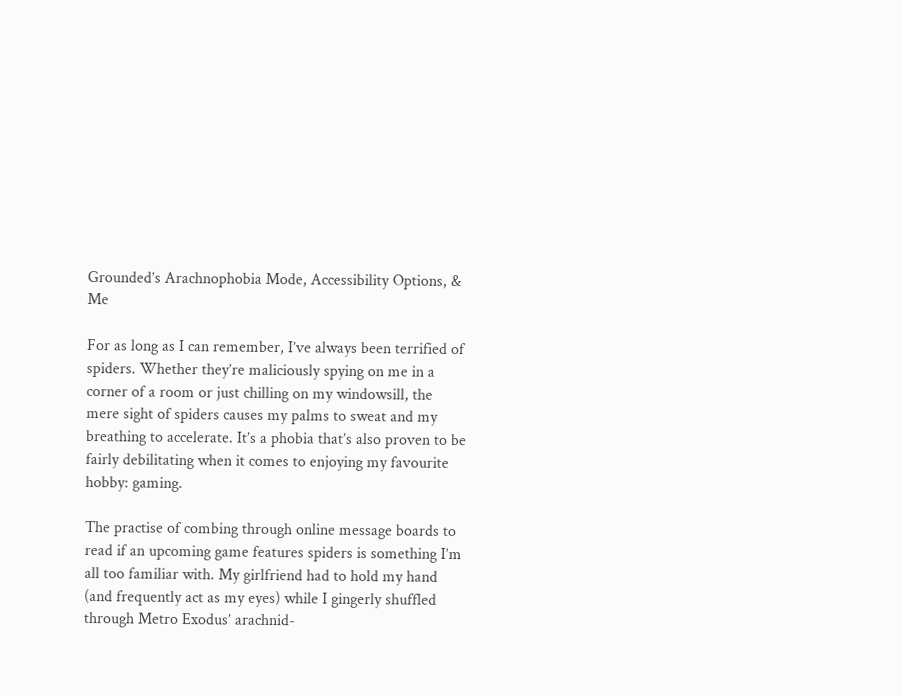Grounded’s Arachnophobia Mode, Accessibility Options, & Me

For as long as I can remember, I’ve always been terrified of spiders. Whether they’re maliciously spying on me in a corner of a room or just chilling on my windowsill, the mere sight of spiders causes my palms to sweat and my breathing to accelerate. It’s a phobia that’s also proven to be fairly debilitating when it comes to enjoying my favourite hobby: gaming.

The practise of combing through online message boards to read if an upcoming game features spiders is something I’m all too familiar with. My girlfriend had to hold my hand (and frequently act as my eyes) while I gingerly shuffled through Metro Exodus’ arachnid-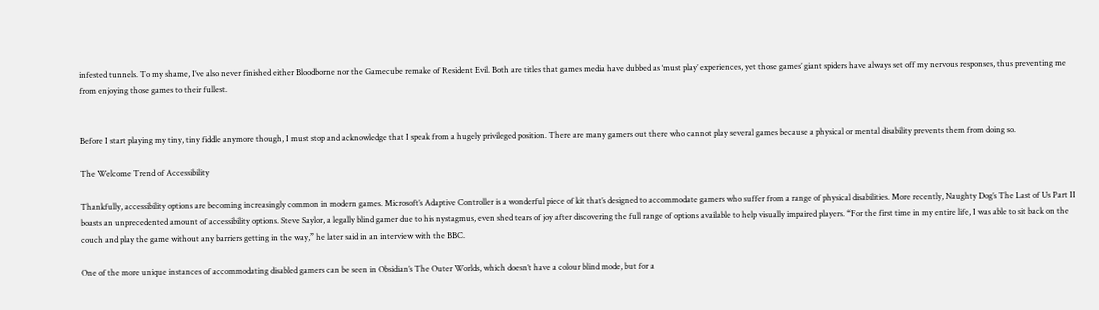infested tunnels. To my shame, I’ve also never finished either Bloodborne nor the Gamecube remake of Resident Evil. Both are titles that games media have dubbed as ‘must play’ experiences, yet those games’ giant spiders have always set off my nervous responses, thus preventing me from enjoying those games to their fullest.


Before I start playing my tiny, tiny fiddle anymore though, I must stop and acknowledge that I speak from a hugely privileged position. There are many gamers out there who cannot play several games because a physical or mental disability prevents them from doing so.

The Welcome Trend of Accessibility

Thankfully, accessibility options are becoming increasingly common in modern games. Microsoft’s Adaptive Controller is a wonderful piece of kit that’s designed to accommodate gamers who suffer from a range of physical disabilities. More recently, Naughty Dog’s The Last of Us Part II boasts an unprecedented amount of accessibility options. Steve Saylor, a legally blind gamer due to his nystagmus, even shed tears of joy after discovering the full range of options available to help visually impaired players. “For the first time in my entire life, I was able to sit back on the couch and play the game without any barriers getting in the way,” he later said in an interview with the BBC.

One of the more unique instances of accommodating disabled gamers can be seen in Obsidian’s The Outer Worlds, which doesn’t have a colour blind mode, but for a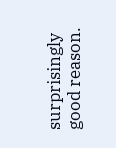surprisingly good reason.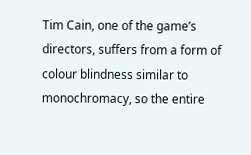Tim Cain, one of the game’s directors, suffers from a form of colour blindness similar to monochromacy, so the entire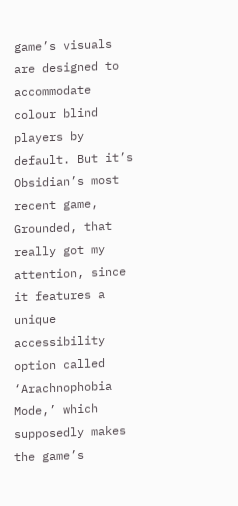game’s visuals are designed to accommodate colour blind players by default. But it’s Obsidian’s most recent game, Grounded, that really got my attention, since it features a unique accessibility option called ‘Arachnophobia Mode,’ which supposedly makes the game’s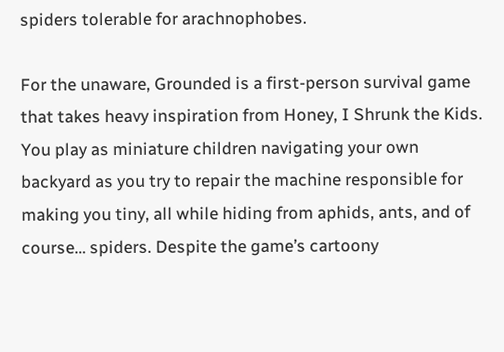spiders tolerable for arachnophobes.

For the unaware, Grounded is a first-person survival game that takes heavy inspiration from Honey, I Shrunk the Kids. You play as miniature children navigating your own backyard as you try to repair the machine responsible for making you tiny, all while hiding from aphids, ants, and of course… spiders. Despite the game’s cartoony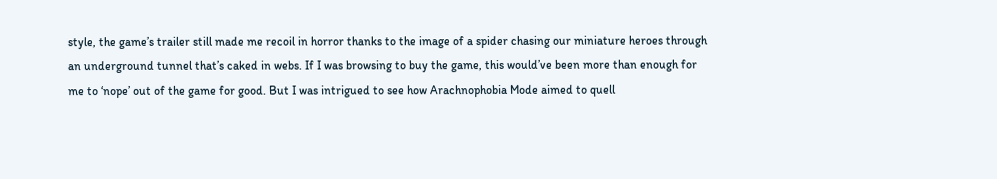style, the game’s trailer still made me recoil in horror thanks to the image of a spider chasing our miniature heroes through an underground tunnel that’s caked in webs. If I was browsing to buy the game, this would’ve been more than enough for me to ‘nope’ out of the game for good. But I was intrigued to see how Arachnophobia Mode aimed to quell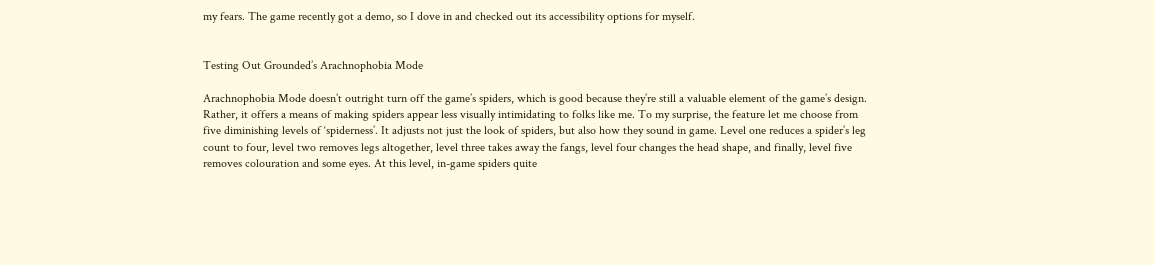my fears. The game recently got a demo, so I dove in and checked out its accessibility options for myself.


Testing Out Grounded’s Arachnophobia Mode

Arachnophobia Mode doesn’t outright turn off the game’s spiders, which is good because they’re still a valuable element of the game’s design. Rather, it offers a means of making spiders appear less visually intimidating to folks like me. To my surprise, the feature let me choose from five diminishing levels of ‘spiderness’. It adjusts not just the look of spiders, but also how they sound in game. Level one reduces a spider’s leg count to four, level two removes legs altogether, level three takes away the fangs, level four changes the head shape, and finally, level five removes colouration and some eyes. At this level, in-game spiders quite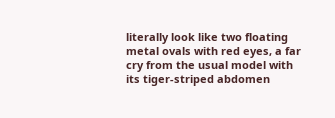literally look like two floating metal ovals with red eyes, a far cry from the usual model with its tiger-striped abdomen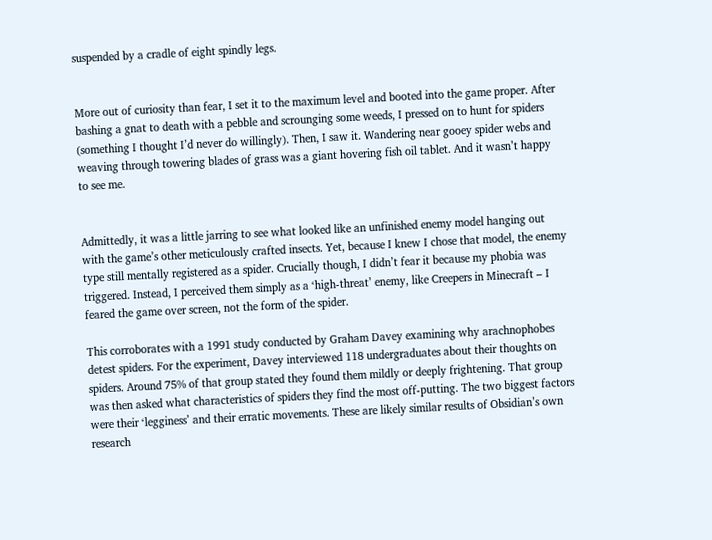suspended by a cradle of eight spindly legs.


More out of curiosity than fear, I set it to the maximum level and booted into the game proper. After bashing a gnat to death with a pebble and scrounging some weeds, I pressed on to hunt for spiders (something I thought I’d never do willingly). Then, I saw it. Wandering near gooey spider webs and weaving through towering blades of grass was a giant hovering fish oil tablet. And it wasn’t happy to see me.


Admittedly, it was a little jarring to see what looked like an unfinished enemy model hanging out with the game’s other meticulously crafted insects. Yet, because I knew I chose that model, the enemy type still mentally registered as a spider. Crucially though, I didn’t fear it because my phobia was triggered. Instead, I perceived them simply as a ‘high-threat’ enemy, like Creepers in Minecraft – I feared the game over screen, not the form of the spider.

This corroborates with a 1991 study conducted by Graham Davey examining why arachnophobes detest spiders. For the experiment, Davey interviewed 118 undergraduates about their thoughts on spiders. Around 75% of that group stated they found them mildly or deeply frightening. That group was then asked what characteristics of spiders they find the most off-putting. The two biggest factors were their ‘legginess’ and their erratic movements. These are likely similar results of Obsidian’s own research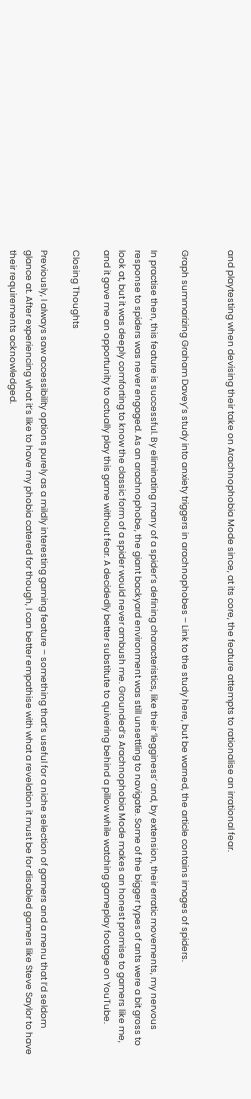and playtesting when devising their take on Arachnophobia Mode since, at its core, the feature attempts to rationalise an irrational fear.


Graph summarizing Graham Davey’s study into anxiety triggers in arachnophobes – Link to the study here, but be warned, the article contains images of spiders.

In practise then, this feature is successful. By eliminating many of a spider’s defining characteristics, like their ‘legginess’ and, by extension, their erratic movements, my nervous response to spiders was never engaged. As an arachnophobe, the giant backyard environment was still unsettling to navigate. Some of the bigger types of ants were a bit gross to look at, but it was deeply comforting to know the classic form of a spider would never ambush me. Grounded’s Arachnophobia Mode makes an honest promise to gamers like me, and it gave me an opportunity to actually play this game without fear. A decidedly better substitute to quivering behind a pillow while watching gameplay footage on YouTube.

Closing Thoughts

Previously, I always saw accessibility options purely as a mildly interesting gaming feature – something that’s useful for a niche selection of gamers and a menu that I’d seldom glance at. After experiencing what it’s like to have my phobia catered for though, I can better empathise with what a revelation it must be for disabled gamers like Steve Saylor to have their requirements acknowledged.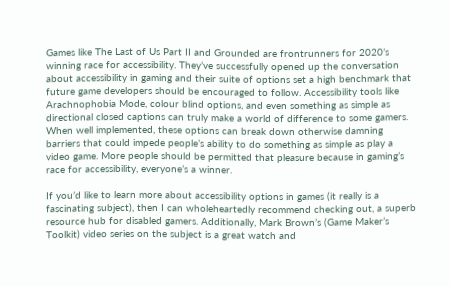Games like The Last of Us Part II and Grounded are frontrunners for 2020’s winning race for accessibility. They’ve successfully opened up the conversation about accessibility in gaming and their suite of options set a high benchmark that future game developers should be encouraged to follow. Accessibility tools like Arachnophobia Mode, colour blind options, and even something as simple as directional closed captions can truly make a world of difference to some gamers. When well implemented, these options can break down otherwise damning barriers that could impede people’s ability to do something as simple as play a video game. More people should be permitted that pleasure because in gaming’s race for accessibility, everyone’s a winner.

If you’d like to learn more about accessibility options in games (it really is a fascinating subject), then I can wholeheartedly recommend checking out, a superb resource hub for disabled gamers. Additionally, Mark Brown’s (Game Maker’s Toolkit) video series on the subject is a great watch and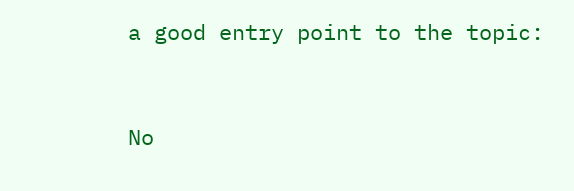a good entry point to the topic:


No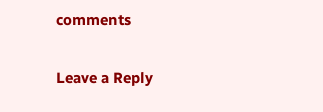comments

Leave a Reply